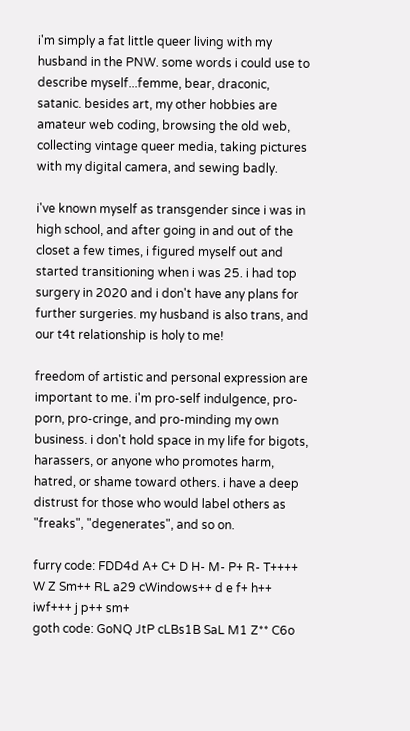i'm simply a fat little queer living with my husband in the PNW. some words i could use to describe myself...femme, bear, draconic, satanic. besides art, my other hobbies are amateur web coding, browsing the old web, collecting vintage queer media, taking pictures with my digital camera, and sewing badly.

i've known myself as transgender since i was in high school, and after going in and out of the closet a few times, i figured myself out and started transitioning when i was 25. i had top surgery in 2020 and i don't have any plans for further surgeries. my husband is also trans, and our t4t relationship is holy to me!

freedom of artistic and personal expression are important to me. i'm pro-self indulgence, pro-porn, pro-cringe, and pro-minding my own business. i don't hold space in my life for bigots, harassers, or anyone who promotes harm, hatred, or shame toward others. i have a deep distrust for those who would label others as "freaks", "degenerates", and so on.

furry code: FDD4d A+ C+ D H- M- P+ R- T++++ W Z Sm++ RL a29 cWindows++ d e f+ h++ iwf+++ j p++ sm+
goth code: GoNQ JtP cLBs1B SaL M1 Z** C6o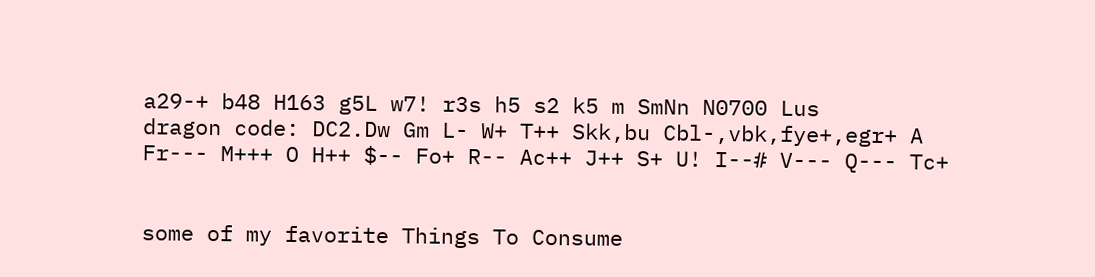a29-+ b48 H163 g5L w7! r3s h5 s2 k5 m SmNn N0700 Lus
dragon code: DC2.Dw Gm L- W+ T++ Skk,bu Cbl-,vbk,fye+,egr+ A Fr--- M+++ O H++ $-- Fo+ R-- Ac++ J++ S+ U! I--# V--- Q--- Tc+


some of my favorite Things To Consume